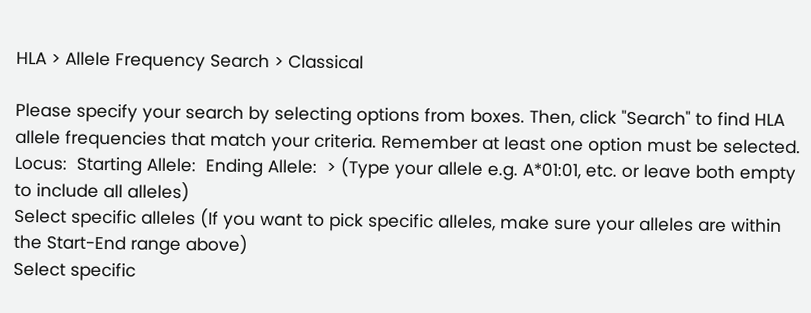HLA > Allele Frequency Search > Classical

Please specify your search by selecting options from boxes. Then, click "Search" to find HLA allele frequencies that match your criteria. Remember at least one option must be selected.
Locus:  Starting Allele:  Ending Allele:  > (Type your allele e.g. A*01:01, etc. or leave both empty to include all alleles)
Select specific alleles (If you want to pick specific alleles, make sure your alleles are within the Start-End range above)
Select specific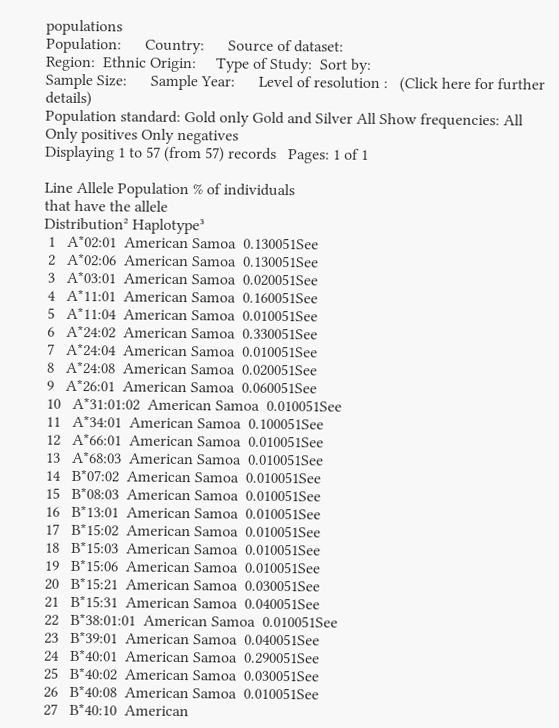populations
Population:      Country:      Source of dataset:
Region:  Ethnic Origin:     Type of Study:  Sort by:
Sample Size:      Sample Year:      Level of resolution :   (Click here for further details)
Population standard: Gold only Gold and Silver All Show frequencies: All Only positives Only negatives
Displaying 1 to 57 (from 57) records   Pages: 1 of 1

Line Allele Population % of individuals
that have the allele
Distribution² Haplotype³
 1   A*02:01  American Samoa  0.130051See
 2   A*02:06  American Samoa  0.130051See
 3   A*03:01  American Samoa  0.020051See
 4   A*11:01  American Samoa  0.160051See
 5   A*11:04  American Samoa  0.010051See
 6   A*24:02  American Samoa  0.330051See
 7   A*24:04  American Samoa  0.010051See
 8   A*24:08  American Samoa  0.020051See
 9   A*26:01  American Samoa  0.060051See
 10   A*31:01:02  American Samoa  0.010051See
 11   A*34:01  American Samoa  0.100051See
 12   A*66:01  American Samoa  0.010051See
 13   A*68:03  American Samoa  0.010051See
 14   B*07:02  American Samoa  0.010051See
 15   B*08:03  American Samoa  0.010051See
 16   B*13:01  American Samoa  0.010051See
 17   B*15:02  American Samoa  0.010051See
 18   B*15:03  American Samoa  0.010051See
 19   B*15:06  American Samoa  0.010051See
 20   B*15:21  American Samoa  0.030051See
 21   B*15:31  American Samoa  0.040051See
 22   B*38:01:01  American Samoa  0.010051See
 23   B*39:01  American Samoa  0.040051See
 24   B*40:01  American Samoa  0.290051See
 25   B*40:02  American Samoa  0.030051See
 26   B*40:08  American Samoa  0.010051See
 27   B*40:10  American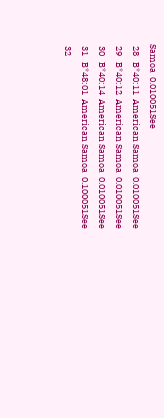Samoa  0.010051See
 28   B*40:11  American Samoa  0.010051See
 29   B*40:12  American Samoa  0.010051See
 30   B*40:14  American Samoa  0.010051See
 31   B*48:01  American Samoa  0.100051See
 32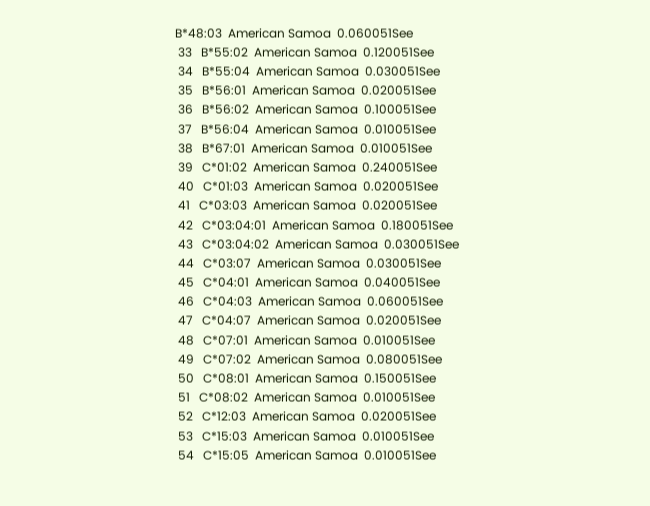B*48:03  American Samoa  0.060051See
 33   B*55:02  American Samoa  0.120051See
 34   B*55:04  American Samoa  0.030051See
 35   B*56:01  American Samoa  0.020051See
 36   B*56:02  American Samoa  0.100051See
 37   B*56:04  American Samoa  0.010051See
 38   B*67:01  American Samoa  0.010051See
 39   C*01:02  American Samoa  0.240051See
 40   C*01:03  American Samoa  0.020051See
 41   C*03:03  American Samoa  0.020051See
 42   C*03:04:01  American Samoa  0.180051See
 43   C*03:04:02  American Samoa  0.030051See
 44   C*03:07  American Samoa  0.030051See
 45   C*04:01  American Samoa  0.040051See
 46   C*04:03  American Samoa  0.060051See
 47   C*04:07  American Samoa  0.020051See
 48   C*07:01  American Samoa  0.010051See
 49   C*07:02  American Samoa  0.080051See
 50   C*08:01  American Samoa  0.150051See
 51   C*08:02  American Samoa  0.010051See
 52   C*12:03  American Samoa  0.020051See
 53   C*15:03  American Samoa  0.010051See
 54   C*15:05  American Samoa  0.010051See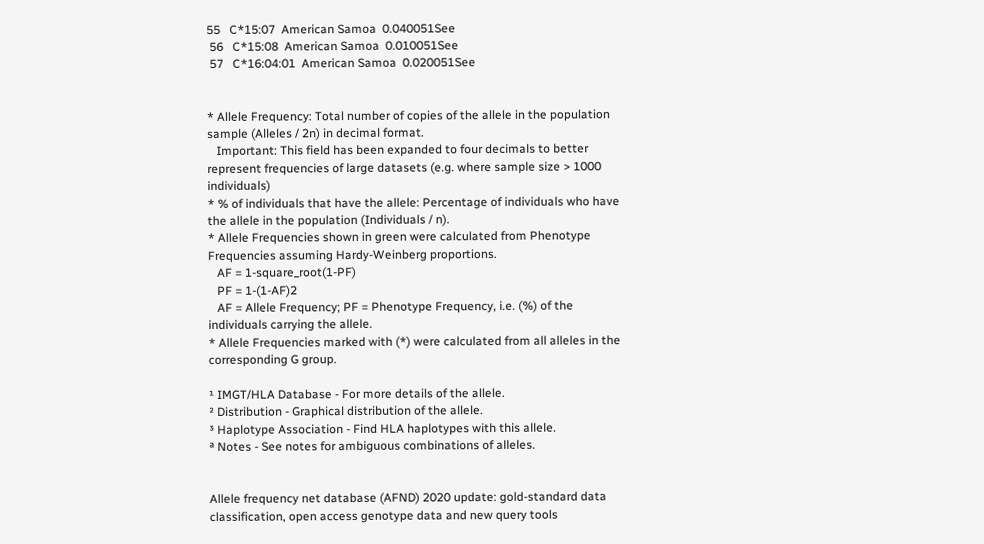55   C*15:07  American Samoa  0.040051See
 56   C*15:08  American Samoa  0.010051See
 57   C*16:04:01  American Samoa  0.020051See


* Allele Frequency: Total number of copies of the allele in the population sample (Alleles / 2n) in decimal format.
   Important: This field has been expanded to four decimals to better represent frequencies of large datasets (e.g. where sample size > 1000 individuals)
* % of individuals that have the allele: Percentage of individuals who have the allele in the population (Individuals / n).
* Allele Frequencies shown in green were calculated from Phenotype Frequencies assuming Hardy-Weinberg proportions.
   AF = 1-square_root(1-PF)
   PF = 1-(1-AF)2
   AF = Allele Frequency; PF = Phenotype Frequency, i.e. (%) of the individuals carrying the allele.
* Allele Frequencies marked with (*) were calculated from all alleles in the corresponding G group.

¹ IMGT/HLA Database - For more details of the allele.
² Distribution - Graphical distribution of the allele.
³ Haplotype Association - Find HLA haplotypes with this allele.
ª Notes - See notes for ambiguous combinations of alleles.


Allele frequency net database (AFND) 2020 update: gold-standard data classification, open access genotype data and new query tools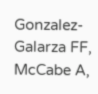Gonzalez-Galarza FF, McCabe A,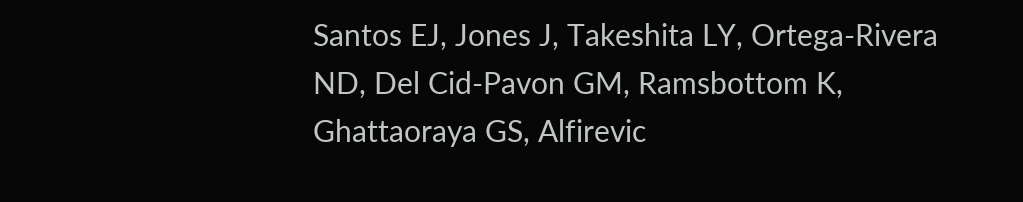Santos EJ, Jones J, Takeshita LY, Ortega-Rivera ND, Del Cid-Pavon GM, Ramsbottom K, Ghattaoraya GS, Alfirevic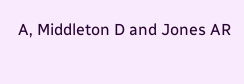A, Middleton D and Jones AR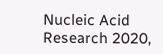Nucleic Acid Research 2020,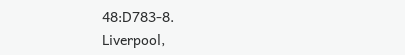48:D783-8.
Liverpool,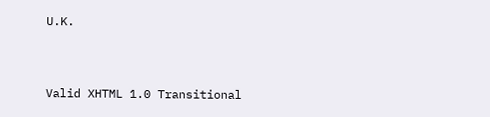U.K.


Valid XHTML 1.0 Transitional